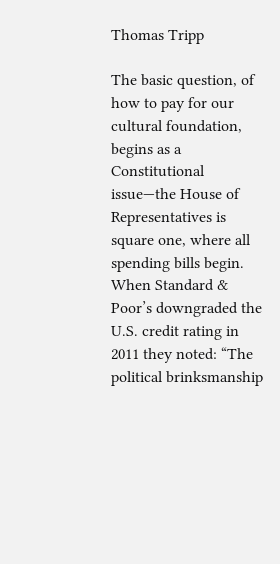Thomas Tripp

The basic question, of how to pay for our cultural foundation, begins as a Constitutional issue—the House of Representatives is square one, where all spending bills begin. When Standard & Poor’s downgraded the U.S. credit rating in 2011 they noted: “The political brinksmanship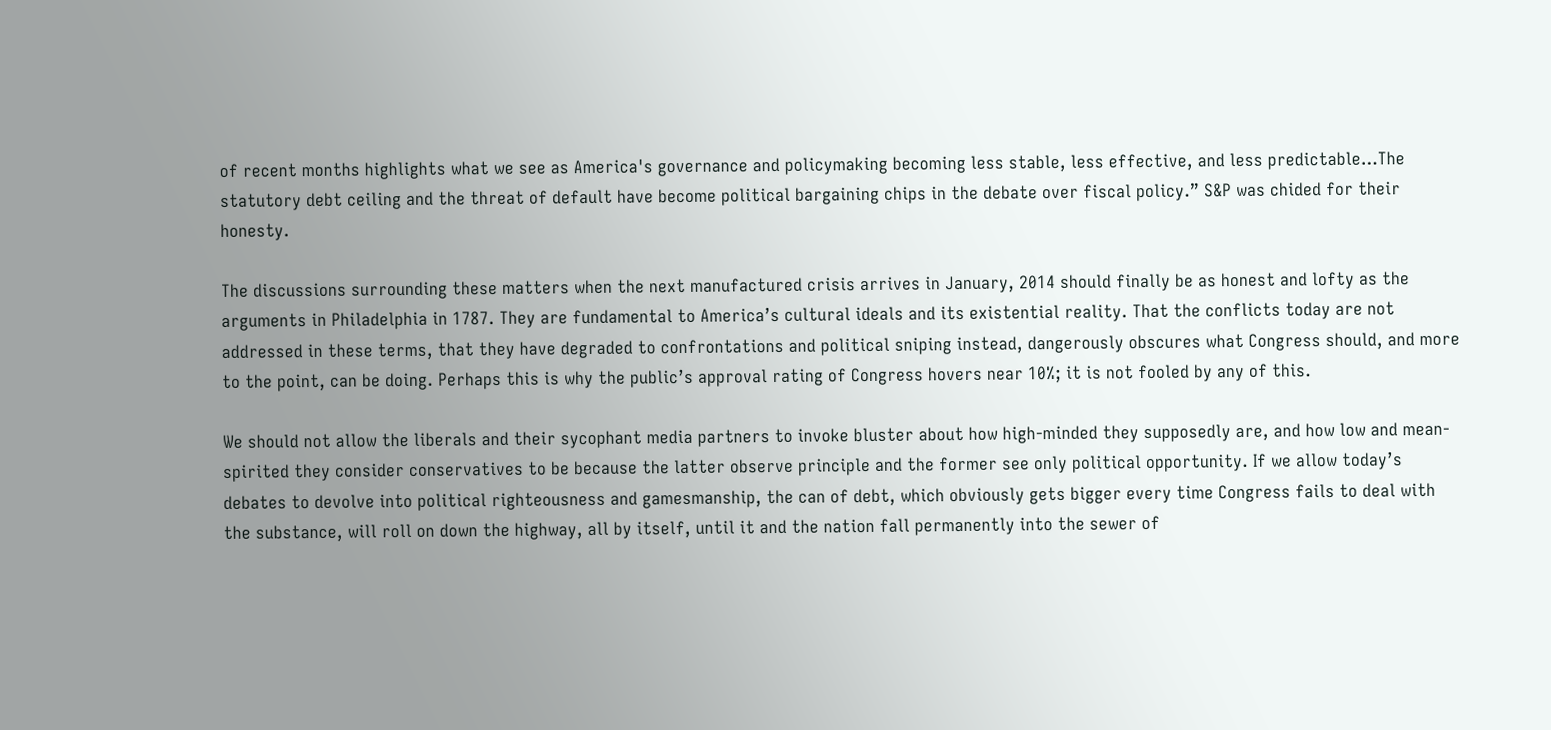of recent months highlights what we see as America's governance and policymaking becoming less stable, less effective, and less predictable…The statutory debt ceiling and the threat of default have become political bargaining chips in the debate over fiscal policy.” S&P was chided for their honesty.

The discussions surrounding these matters when the next manufactured crisis arrives in January, 2014 should finally be as honest and lofty as the arguments in Philadelphia in 1787. They are fundamental to America’s cultural ideals and its existential reality. That the conflicts today are not addressed in these terms, that they have degraded to confrontations and political sniping instead, dangerously obscures what Congress should, and more to the point, can be doing. Perhaps this is why the public’s approval rating of Congress hovers near 10%; it is not fooled by any of this.

We should not allow the liberals and their sycophant media partners to invoke bluster about how high-minded they supposedly are, and how low and mean-spirited they consider conservatives to be because the latter observe principle and the former see only political opportunity. If we allow today’s debates to devolve into political righteousness and gamesmanship, the can of debt, which obviously gets bigger every time Congress fails to deal with the substance, will roll on down the highway, all by itself, until it and the nation fall permanently into the sewer of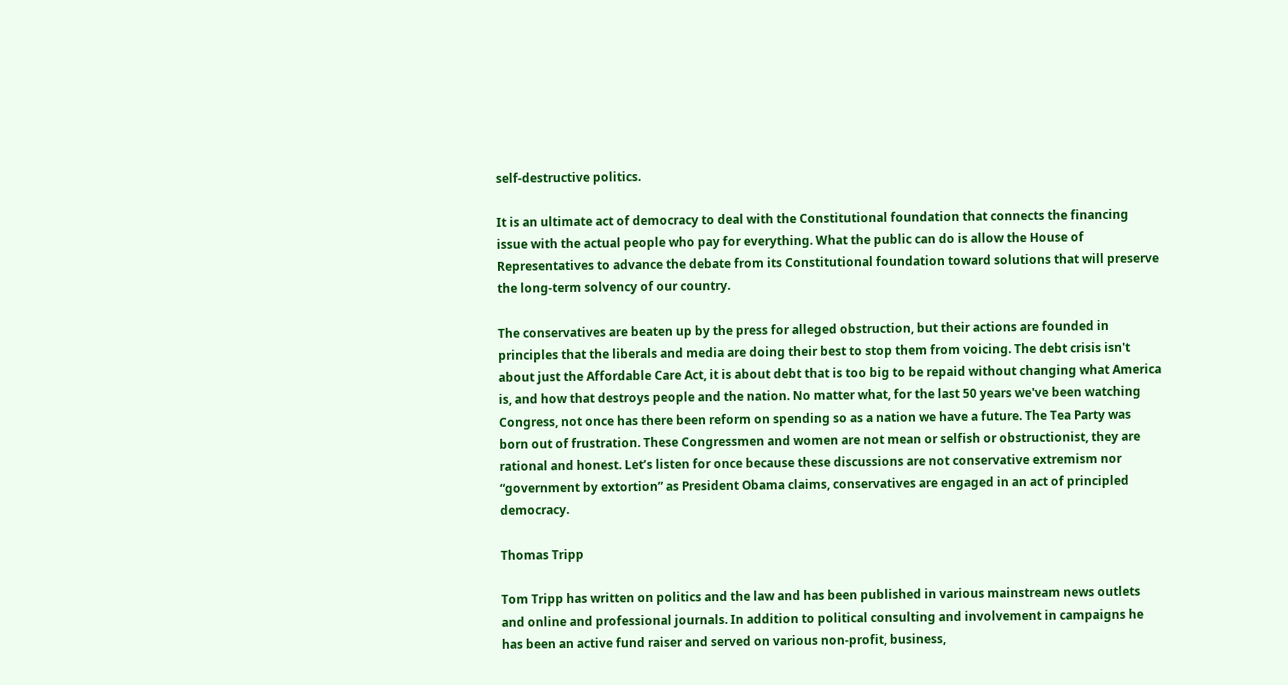self-destructive politics.

It is an ultimate act of democracy to deal with the Constitutional foundation that connects the financing issue with the actual people who pay for everything. What the public can do is allow the House of Representatives to advance the debate from its Constitutional foundation toward solutions that will preserve the long-term solvency of our country.

The conservatives are beaten up by the press for alleged obstruction, but their actions are founded in principles that the liberals and media are doing their best to stop them from voicing. The debt crisis isn't about just the Affordable Care Act, it is about debt that is too big to be repaid without changing what America is, and how that destroys people and the nation. No matter what, for the last 50 years we've been watching Congress, not once has there been reform on spending so as a nation we have a future. The Tea Party was born out of frustration. These Congressmen and women are not mean or selfish or obstructionist, they are rational and honest. Let’s listen for once because these discussions are not conservative extremism nor “government by extortion” as President Obama claims, conservatives are engaged in an act of principled democracy.

Thomas Tripp

Tom Tripp has written on politics and the law and has been published in various mainstream news outlets and online and professional journals. In addition to political consulting and involvement in campaigns he has been an active fund raiser and served on various non-profit, business,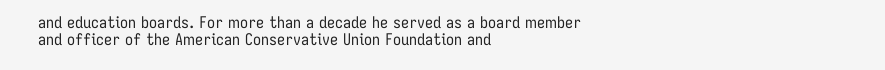and education boards. For more than a decade he served as a board member and officer of the American Conservative Union Foundation and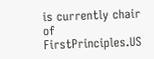is currently chair of FirstPrinciples.US